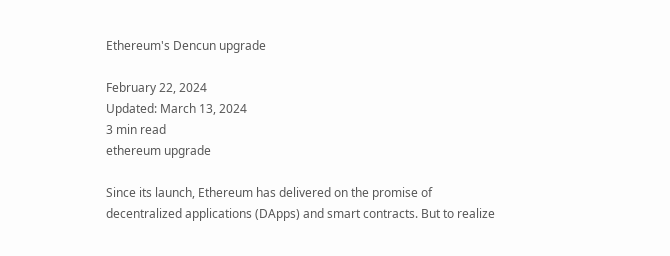Ethereum's Dencun upgrade

February 22, 2024
Updated: March 13, 2024
3 min read
ethereum upgrade

Since its launch, Ethereum has delivered on the promise of decentralized applications (DApps) and smart contracts. But to realize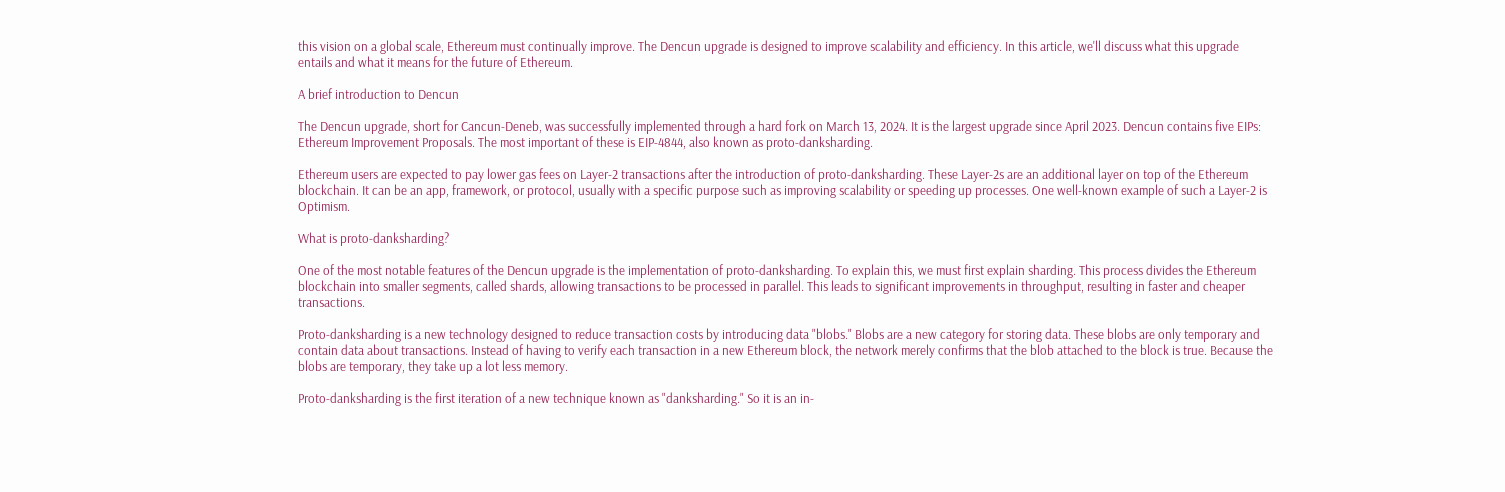this vision on a global scale, Ethereum must continually improve. The Dencun upgrade is designed to improve scalability and efficiency. In this article, we'll discuss what this upgrade entails and what it means for the future of Ethereum.

A brief introduction to Dencun

The Dencun upgrade, short for Cancun-Deneb, was successfully implemented through a hard fork on March 13, 2024. It is the largest upgrade since April 2023. Dencun contains five EIPs: Ethereum Improvement Proposals. The most important of these is EIP-4844, also known as proto-danksharding.

Ethereum users are expected to pay lower gas fees on Layer-2 transactions after the introduction of proto-danksharding. These Layer-2s are an additional layer on top of the Ethereum blockchain. It can be an app, framework, or protocol, usually with a specific purpose such as improving scalability or speeding up processes. One well-known example of such a Layer-2 is Optimism.

What is proto-danksharding?

One of the most notable features of the Dencun upgrade is the implementation of proto-danksharding. To explain this, we must first explain sharding. This process divides the Ethereum blockchain into smaller segments, called shards, allowing transactions to be processed in parallel. This leads to significant improvements in throughput, resulting in faster and cheaper transactions.

Proto-danksharding is a new technology designed to reduce transaction costs by introducing data "blobs." Blobs are a new category for storing data. These blobs are only temporary and contain data about transactions. Instead of having to verify each transaction in a new Ethereum block, the network merely confirms that the blob attached to the block is true. Because the blobs are temporary, they take up a lot less memory.

Proto-danksharding is the first iteration of a new technique known as "danksharding." So it is an in-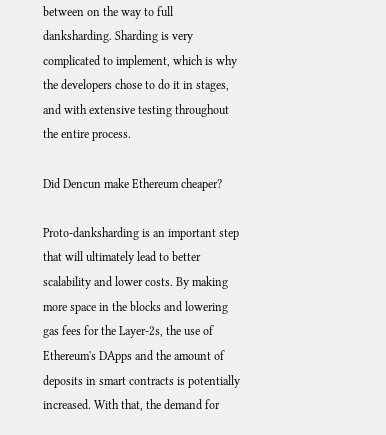between on the way to full danksharding. Sharding is very complicated to implement, which is why the developers chose to do it in stages, and with extensive testing throughout the entire process.

Did Dencun make Ethereum cheaper?

Proto-danksharding is an important step that will ultimately lead to better scalability and lower costs. By making more space in the blocks and lowering gas fees for the Layer-2s, the use of Ethereum's DApps and the amount of deposits in smart contracts is potentially increased. With that, the demand for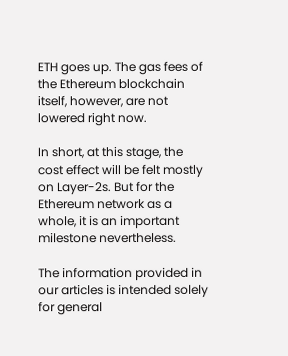ETH goes up. The gas fees of the Ethereum blockchain itself, however, are not lowered right now.

In short, at this stage, the cost effect will be felt mostly on Layer-2s. But for the Ethereum network as a whole, it is an important milestone nevertheless.

The information provided in our articles is intended solely for general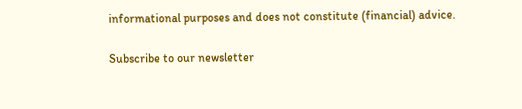informational purposes and does not constitute (financial) advice.

Subscribe to our newsletter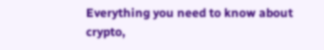Everything you need to know about crypto,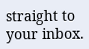straight to your inbox.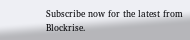Subscribe now for the latest from Blockrise.